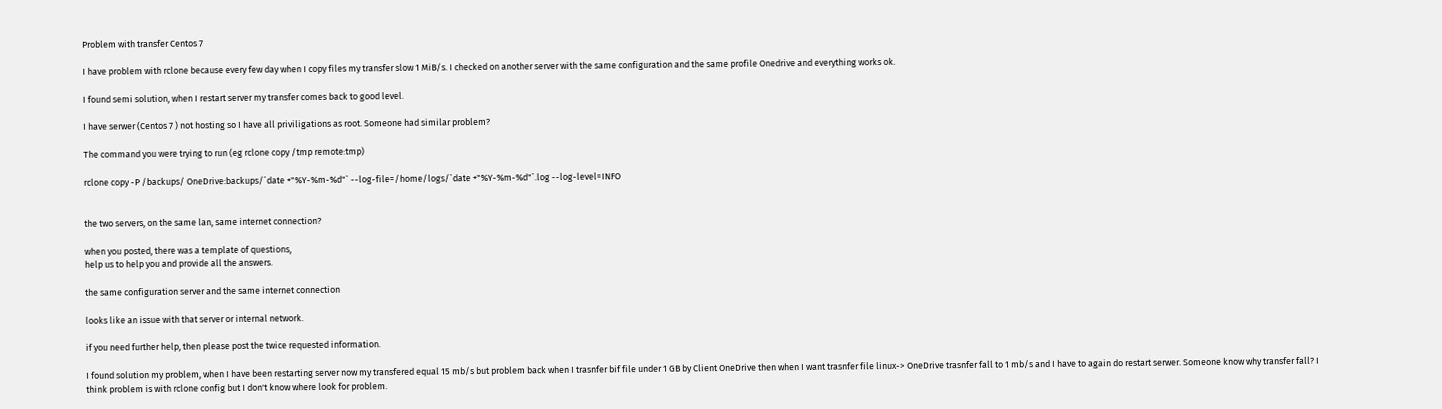Problem with transfer Centos 7

I have problem with rclone because every few day when I copy files my transfer slow 1 MiB/s. I checked on another server with the same configuration and the same profile Onedrive and everything works ok.

I found semi solution, when I restart server my transfer comes back to good level.

I have serwer (Centos 7 ) not hosting so I have all priviligations as root. Someone had similar problem?

The command you were trying to run (eg rclone copy /tmp remote:tmp)

rclone copy -P /backups/ OneDrive:backups/`date +"%Y-%m-%d"` --log-file=/home/logs/`date +"%Y-%m-%d"`.log --log-level=INFO


the two servers, on the same lan, same internet connection?

when you posted, there was a template of questions,
help us to help you and provide all the answers.

the same configuration server and the same internet connection

looks like an issue with that server or internal network.

if you need further help, then please post the twice requested information.

I found solution my problem, when I have been restarting server now my transfered equal 15 mb/s but problem back when I trasnfer bif file under 1 GB by Client OneDrive then when I want trasnfer file linux-> OneDrive trasnfer fall to 1 mb/s and I have to again do restart serwer. Someone know why transfer fall? I think problem is with rclone config but I don't know where look for problem.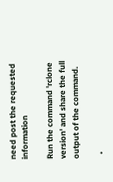need post the requested information

Run the command 'rclone version' and share the full output of the command.

  •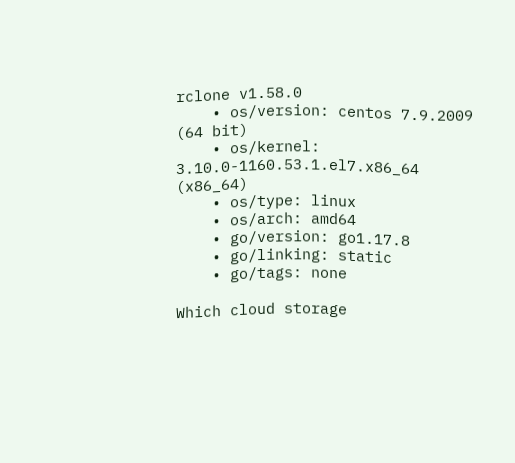rclone v1.58.0
    • os/version: centos 7.9.2009 (64 bit)
    • os/kernel: 3.10.0-1160.53.1.el7.x86_64 (x86_64)
    • os/type: linux
    • os/arch: amd64
    • go/version: go1.17.8
    • go/linking: static
    • go/tags: none

Which cloud storage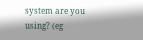system are you using? (eg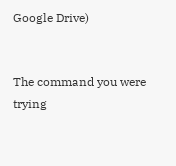Google Drive)


The command you were trying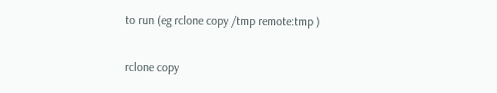to run (eg rclone copy /tmp remote:tmp )

rclone copy